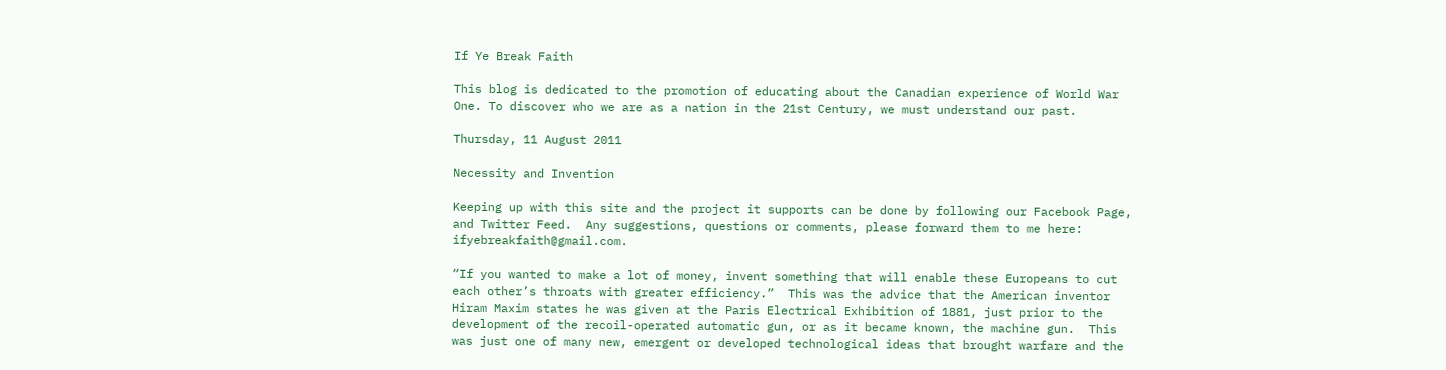If Ye Break Faith

This blog is dedicated to the promotion of educating about the Canadian experience of World War One. To discover who we are as a nation in the 21st Century, we must understand our past.

Thursday, 11 August 2011

Necessity and Invention

Keeping up with this site and the project it supports can be done by following our Facebook Page, and Twitter Feed.  Any suggestions, questions or comments, please forward them to me here: ifyebreakfaith@gmail.com.

“If you wanted to make a lot of money, invent something that will enable these Europeans to cut each other’s throats with greater efficiency.”  This was the advice that the American inventor Hiram Maxim states he was given at the Paris Electrical Exhibition of 1881, just prior to the development of the recoil-operated automatic gun, or as it became known, the machine gun.  This was just one of many new, emergent or developed technological ideas that brought warfare and the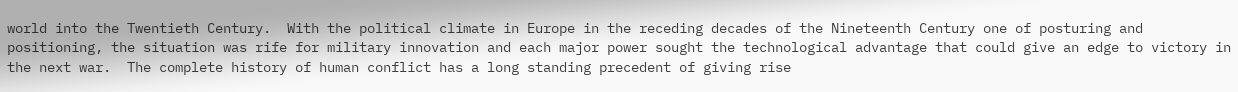world into the Twentieth Century.  With the political climate in Europe in the receding decades of the Nineteenth Century one of posturing and positioning, the situation was rife for military innovation and each major power sought the technological advantage that could give an edge to victory in the next war.  The complete history of human conflict has a long standing precedent of giving rise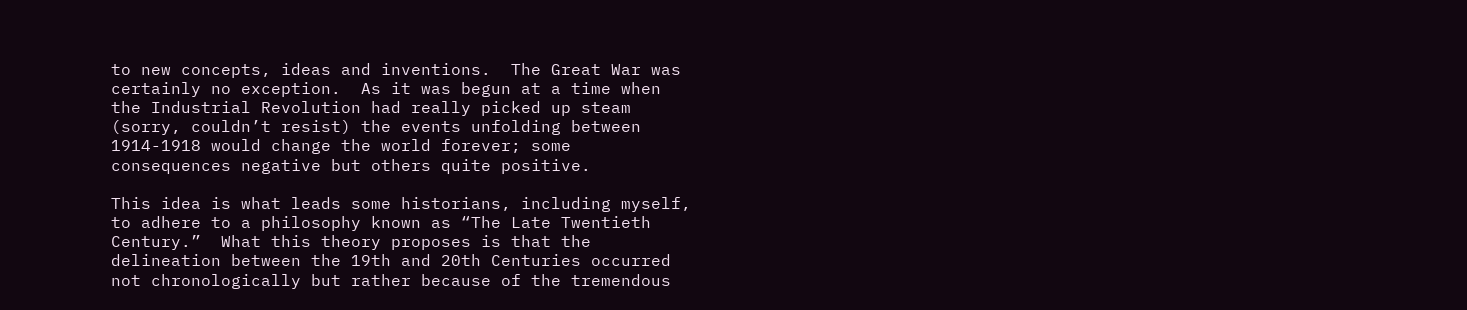to new concepts, ideas and inventions.  The Great War was certainly no exception.  As it was begun at a time when the Industrial Revolution had really picked up steam (sorry, couldn’t resist) the events unfolding between 1914-1918 would change the world forever; some consequences negative but others quite positive.

This idea is what leads some historians, including myself, to adhere to a philosophy known as “The Late Twentieth Century.”  What this theory proposes is that the delineation between the 19th and 20th Centuries occurred not chronologically but rather because of the tremendous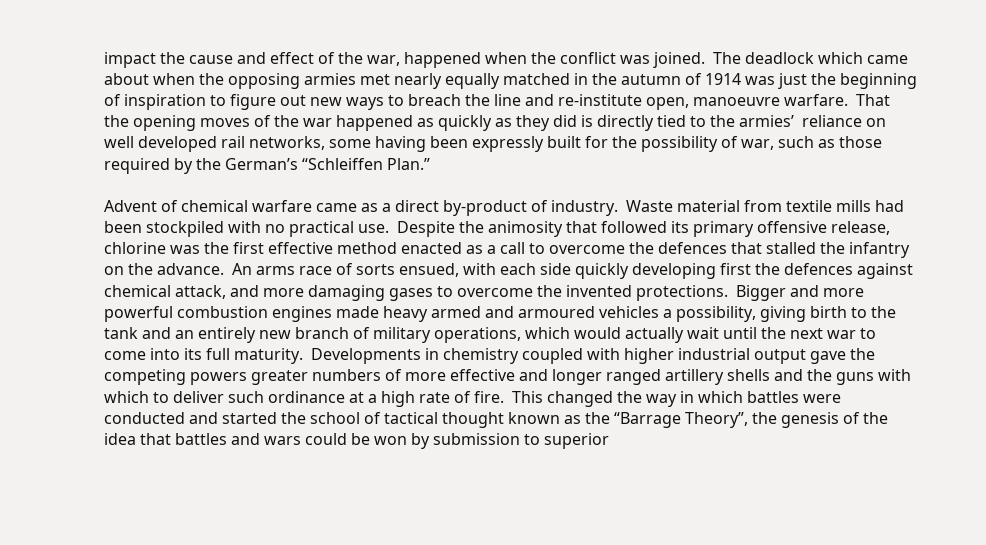impact the cause and effect of the war, happened when the conflict was joined.  The deadlock which came about when the opposing armies met nearly equally matched in the autumn of 1914 was just the beginning of inspiration to figure out new ways to breach the line and re-institute open, manoeuvre warfare.  That the opening moves of the war happened as quickly as they did is directly tied to the armies’  reliance on well developed rail networks, some having been expressly built for the possibility of war, such as those required by the German’s “Schleiffen Plan.”

Advent of chemical warfare came as a direct by-product of industry.  Waste material from textile mills had been stockpiled with no practical use.  Despite the animosity that followed its primary offensive release, chlorine was the first effective method enacted as a call to overcome the defences that stalled the infantry on the advance.  An arms race of sorts ensued, with each side quickly developing first the defences against chemical attack, and more damaging gases to overcome the invented protections.  Bigger and more powerful combustion engines made heavy armed and armoured vehicles a possibility, giving birth to the tank and an entirely new branch of military operations, which would actually wait until the next war to come into its full maturity.  Developments in chemistry coupled with higher industrial output gave the competing powers greater numbers of more effective and longer ranged artillery shells and the guns with which to deliver such ordinance at a high rate of fire.  This changed the way in which battles were conducted and started the school of tactical thought known as the “Barrage Theory”, the genesis of the idea that battles and wars could be won by submission to superior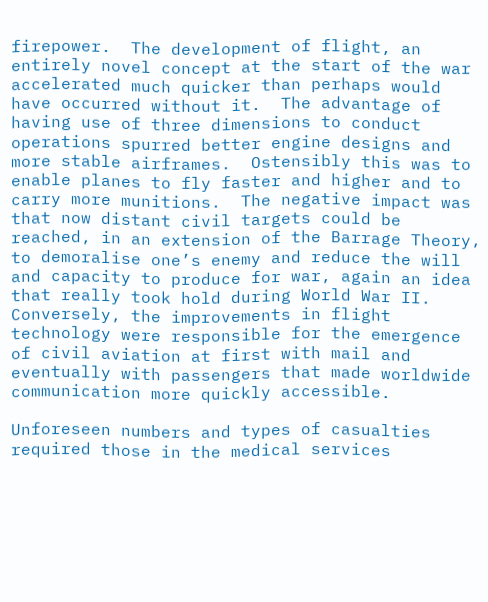firepower.  The development of flight, an entirely novel concept at the start of the war accelerated much quicker than perhaps would have occurred without it.  The advantage of having use of three dimensions to conduct operations spurred better engine designs and more stable airframes.  Ostensibly this was to enable planes to fly faster and higher and to carry more munitions.  The negative impact was that now distant civil targets could be reached, in an extension of the Barrage Theory, to demoralise one’s enemy and reduce the will and capacity to produce for war, again an idea that really took hold during World War II.  Conversely, the improvements in flight technology were responsible for the emergence of civil aviation at first with mail and eventually with passengers that made worldwide communication more quickly accessible.

Unforeseen numbers and types of casualties required those in the medical services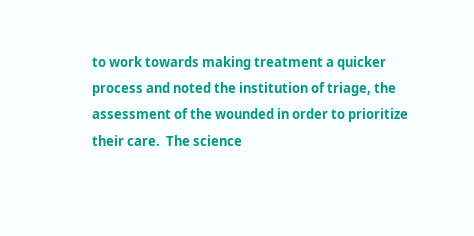to work towards making treatment a quicker process and noted the institution of triage, the assessment of the wounded in order to prioritize their care.  The science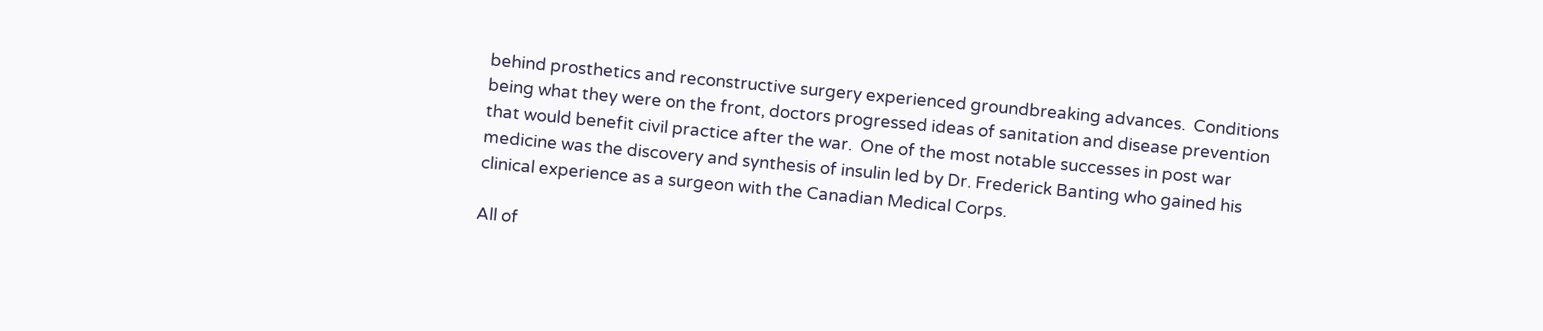behind prosthetics and reconstructive surgery experienced groundbreaking advances.  Conditions being what they were on the front, doctors progressed ideas of sanitation and disease prevention that would benefit civil practice after the war.  One of the most notable successes in post war medicine was the discovery and synthesis of insulin led by Dr. Frederick Banting who gained his clinical experience as a surgeon with the Canadian Medical Corps.

All of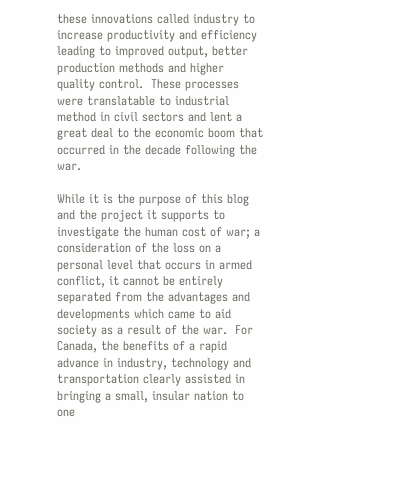these innovations called industry to increase productivity and efficiency leading to improved output, better production methods and higher quality control.  These processes were translatable to industrial method in civil sectors and lent a great deal to the economic boom that occurred in the decade following the war.

While it is the purpose of this blog and the project it supports to investigate the human cost of war; a consideration of the loss on a personal level that occurs in armed conflict, it cannot be entirely separated from the advantages and developments which came to aid society as a result of the war.  For Canada, the benefits of a rapid advance in industry, technology and transportation clearly assisted in bringing a small, insular nation to one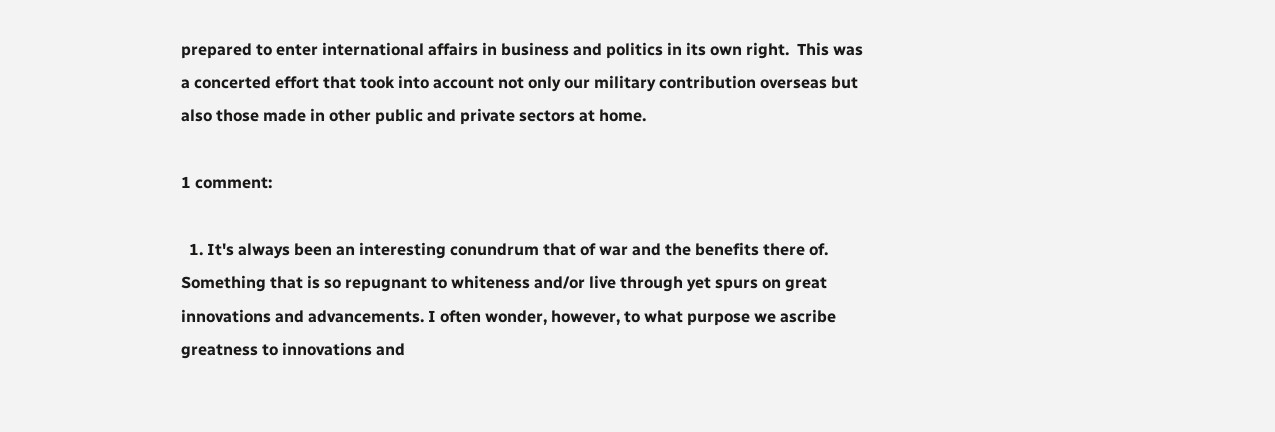prepared to enter international affairs in business and politics in its own right.  This was a concerted effort that took into account not only our military contribution overseas but also those made in other public and private sectors at home.

1 comment:

  1. It's always been an interesting conundrum that of war and the benefits there of. Something that is so repugnant to whiteness and/or live through yet spurs on great innovations and advancements. I often wonder, however, to what purpose we ascribe greatness to innovations and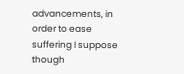advancements, in order to ease suffering I suppose though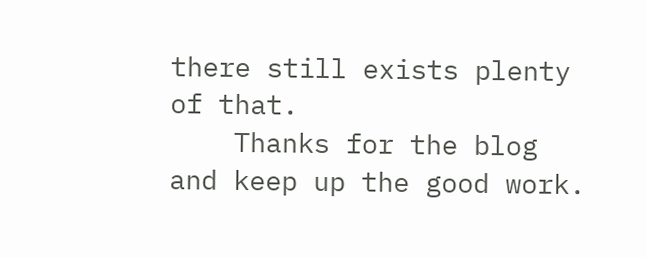there still exists plenty of that.
    Thanks for the blog and keep up the good work.